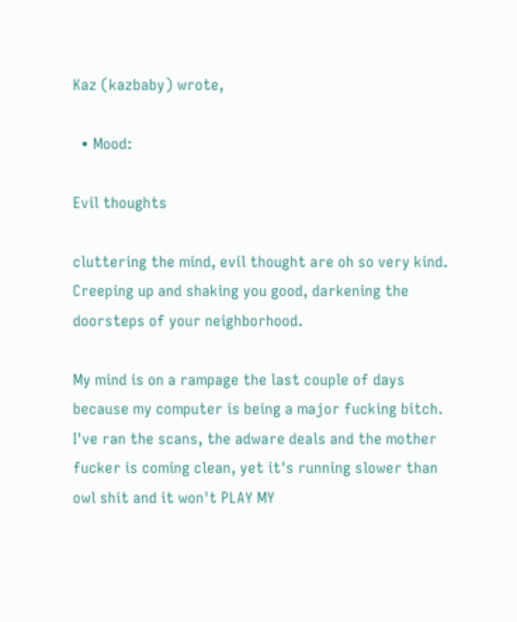Kaz (kazbaby) wrote,

  • Mood:

Evil thoughts

cluttering the mind, evil thought are oh so very kind. Creeping up and shaking you good, darkening the doorsteps of your neighborhood.

My mind is on a rampage the last couple of days because my computer is being a major fucking bitch. I've ran the scans, the adware deals and the mother fucker is coming clean, yet it's running slower than owl shit and it won't PLAY MY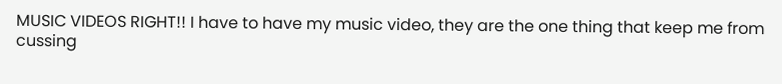MUSIC VIDEOS RIGHT!! I have to have my music video, they are the one thing that keep me from cussing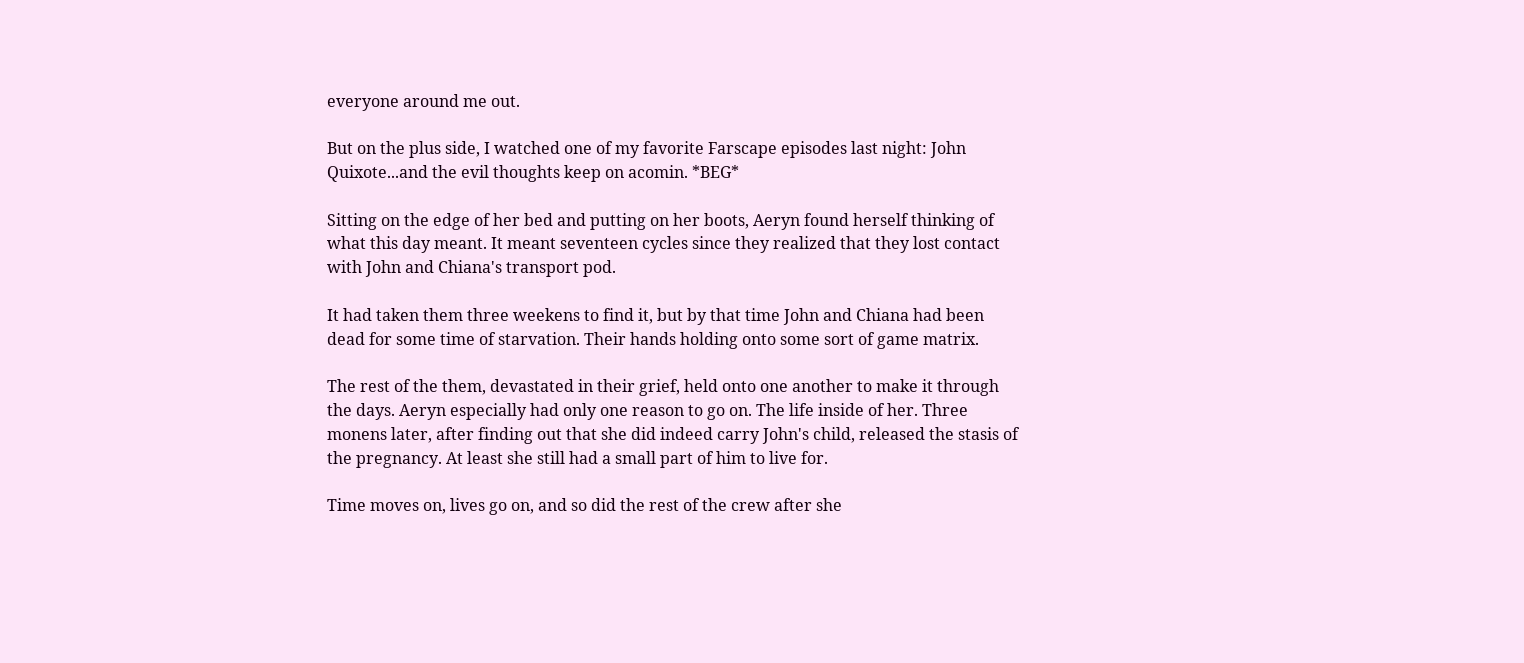everyone around me out.

But on the plus side, I watched one of my favorite Farscape episodes last night: John Quixote...and the evil thoughts keep on acomin. *BEG*

Sitting on the edge of her bed and putting on her boots, Aeryn found herself thinking of what this day meant. It meant seventeen cycles since they realized that they lost contact with John and Chiana's transport pod.

It had taken them three weekens to find it, but by that time John and Chiana had been dead for some time of starvation. Their hands holding onto some sort of game matrix.

The rest of the them, devastated in their grief, held onto one another to make it through the days. Aeryn especially had only one reason to go on. The life inside of her. Three monens later, after finding out that she did indeed carry John's child, released the stasis of the pregnancy. At least she still had a small part of him to live for.

Time moves on, lives go on, and so did the rest of the crew after she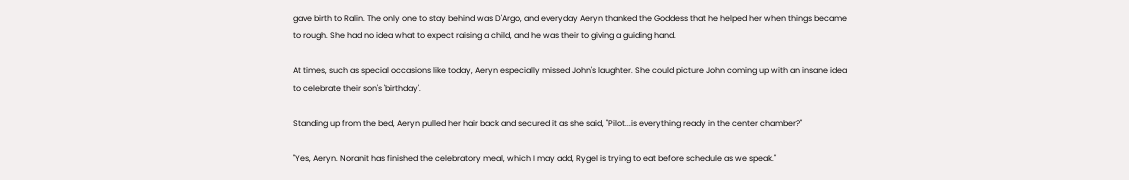gave birth to Ralin. The only one to stay behind was D'Argo, and everyday Aeryn thanked the Goddess that he helped her when things became to rough. She had no idea what to expect raising a child, and he was their to giving a guiding hand.

At times, such as special occasions like today, Aeryn especially missed John's laughter. She could picture John coming up with an insane idea to celebrate their son's 'birthday'.

Standing up from the bed, Aeryn pulled her hair back and secured it as she said, "Pilot...is everything ready in the center chamber?"

"Yes, Aeryn. Noranit has finished the celebratory meal, which I may add, Rygel is trying to eat before schedule as we speak."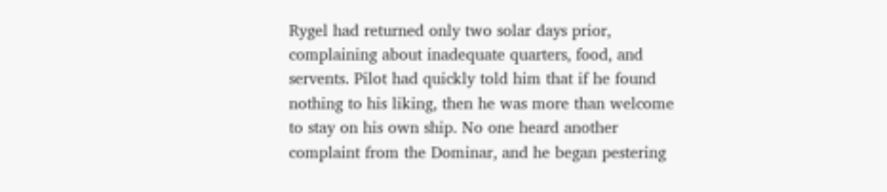Rygel had returned only two solar days prior, complaining about inadequate quarters, food, and servents. Pilot had quickly told him that if he found nothing to his liking, then he was more than welcome to stay on his own ship. No one heard another complaint from the Dominar, and he began pestering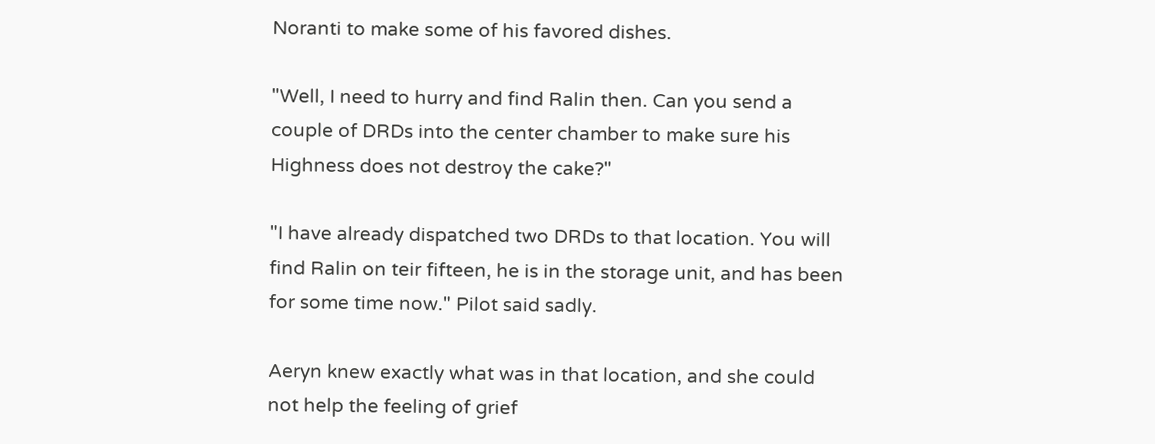Noranti to make some of his favored dishes.

"Well, I need to hurry and find Ralin then. Can you send a couple of DRDs into the center chamber to make sure his Highness does not destroy the cake?"

"I have already dispatched two DRDs to that location. You will find Ralin on teir fifteen, he is in the storage unit, and has been for some time now." Pilot said sadly.

Aeryn knew exactly what was in that location, and she could not help the feeling of grief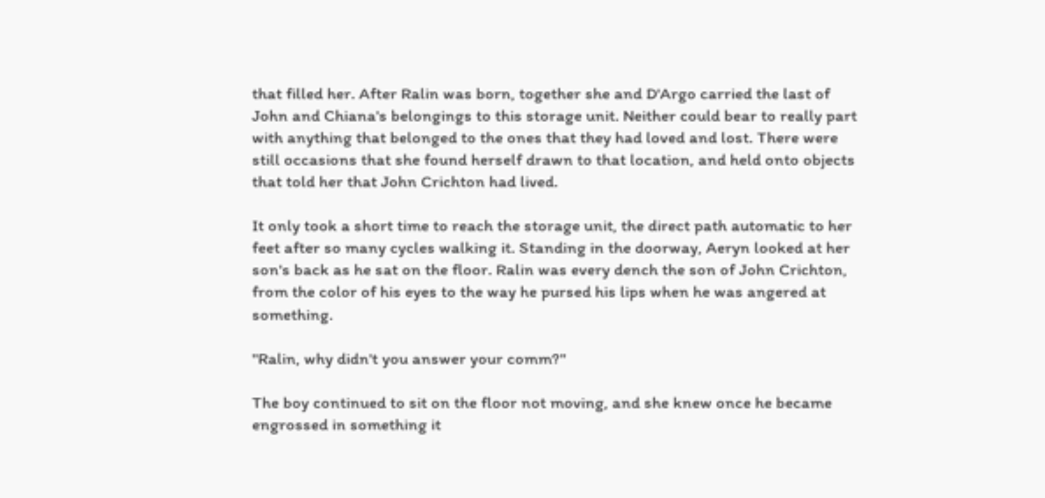that filled her. After Ralin was born, together she and D'Argo carried the last of John and Chiana's belongings to this storage unit. Neither could bear to really part with anything that belonged to the ones that they had loved and lost. There were still occasions that she found herself drawn to that location, and held onto objects that told her that John Crichton had lived.

It only took a short time to reach the storage unit, the direct path automatic to her feet after so many cycles walking it. Standing in the doorway, Aeryn looked at her son's back as he sat on the floor. Ralin was every dench the son of John Crichton, from the color of his eyes to the way he pursed his lips when he was angered at something.

"Ralin, why didn't you answer your comm?"

The boy continued to sit on the floor not moving, and she knew once he became engrossed in something it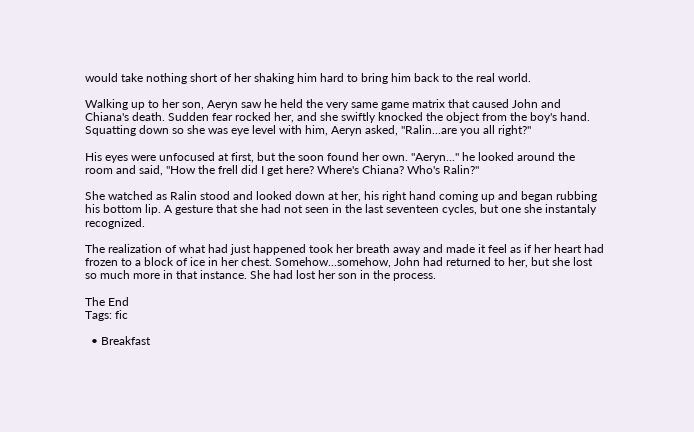would take nothing short of her shaking him hard to bring him back to the real world.

Walking up to her son, Aeryn saw he held the very same game matrix that caused John and Chiana's death. Sudden fear rocked her, and she swiftly knocked the object from the boy's hand. Squatting down so she was eye level with him, Aeryn asked, "Ralin...are you all right?"

His eyes were unfocused at first, but the soon found her own. "Aeryn..." he looked around the room and said, "How the frell did I get here? Where's Chiana? Who's Ralin?"

She watched as Ralin stood and looked down at her, his right hand coming up and began rubbing his bottom lip. A gesture that she had not seen in the last seventeen cycles, but one she instantaly recognized.

The realization of what had just happened took her breath away and made it feel as if her heart had frozen to a block of ice in her chest. Somehow...somehow, John had returned to her, but she lost so much more in that instance. She had lost her son in the process.

The End
Tags: fic

  • Breakfast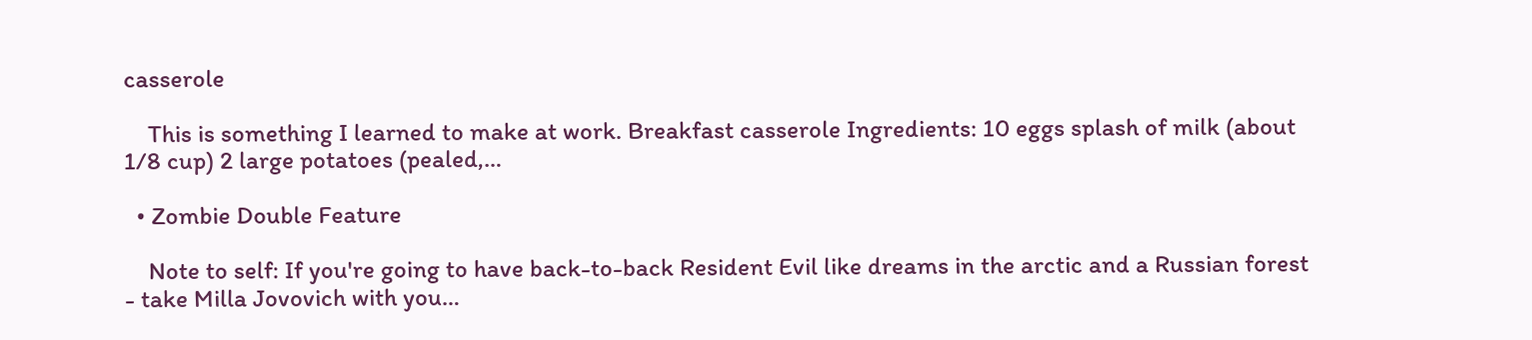casserole

    This is something I learned to make at work. Breakfast casserole Ingredients: 10 eggs splash of milk (about 1/8 cup) 2 large potatoes (pealed,…

  • Zombie Double Feature

    Note to self: If you're going to have back-to-back Resident Evil like dreams in the arctic and a Russian forest - take Milla Jovovich with you…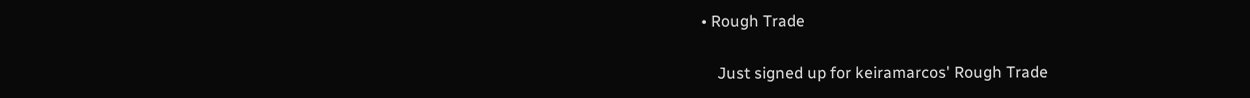• Rough Trade

    Just signed up for keiramarcos' Rough Trade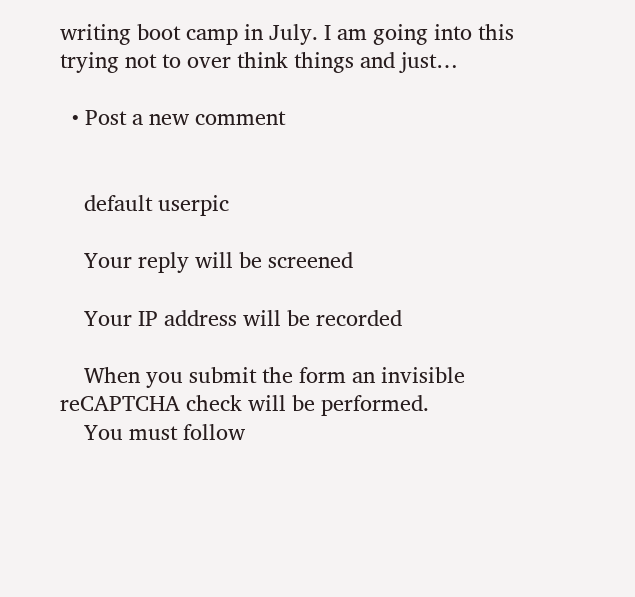writing boot camp in July. I am going into this trying not to over think things and just…

  • Post a new comment


    default userpic

    Your reply will be screened

    Your IP address will be recorded

    When you submit the form an invisible reCAPTCHA check will be performed.
    You must follow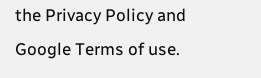the Privacy Policy and Google Terms of use.